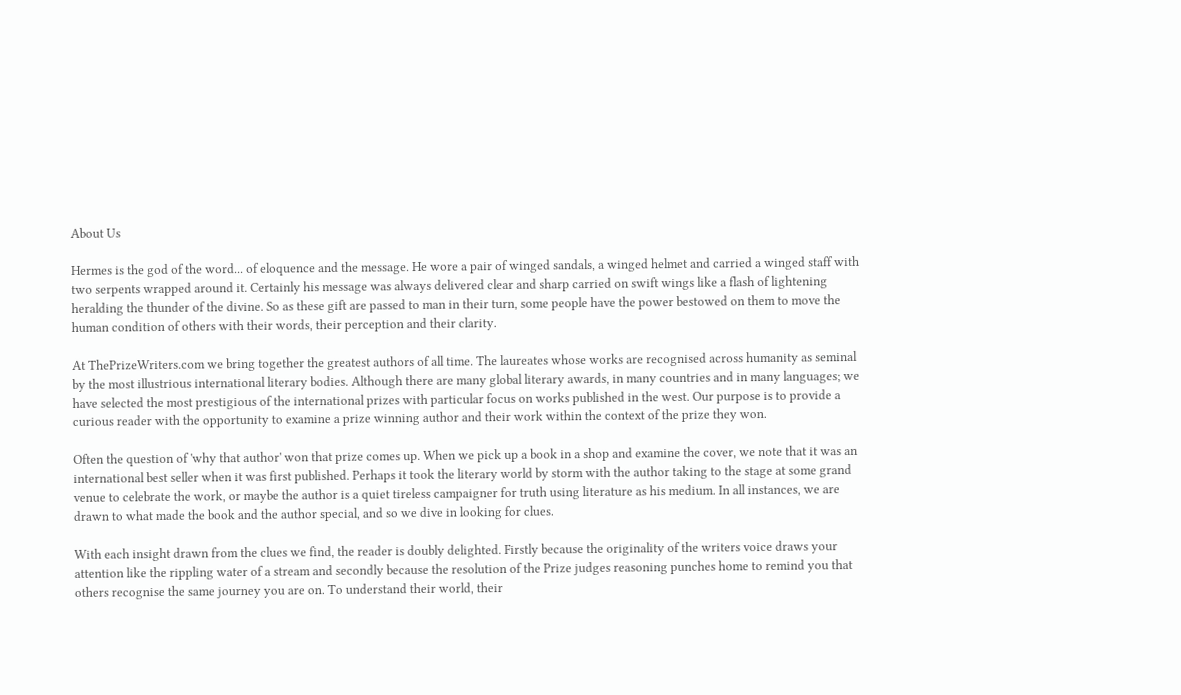About Us

Hermes is the god of the word... of eloquence and the message. He wore a pair of winged sandals, a winged helmet and carried a winged staff with two serpents wrapped around it. Certainly his message was always delivered clear and sharp carried on swift wings like a flash of lightening heralding the thunder of the divine. So as these gift are passed to man in their turn, some people have the power bestowed on them to move the human condition of others with their words, their perception and their clarity.

At ThePrizeWriters.com we bring together the greatest authors of all time. The laureates whose works are recognised across humanity as seminal by the most illustrious international literary bodies. Although there are many global literary awards, in many countries and in many languages; we have selected the most prestigious of the international prizes with particular focus on works published in the west. Our purpose is to provide a curious reader with the opportunity to examine a prize winning author and their work within the context of the prize they won.

Often the question of 'why that author' won that prize comes up. When we pick up a book in a shop and examine the cover, we note that it was an international best seller when it was first published. Perhaps it took the literary world by storm with the author taking to the stage at some grand venue to celebrate the work, or maybe the author is a quiet tireless campaigner for truth using literature as his medium. In all instances, we are drawn to what made the book and the author special, and so we dive in looking for clues.

With each insight drawn from the clues we find, the reader is doubly delighted. Firstly because the originality of the writers voice draws your attention like the rippling water of a stream and secondly because the resolution of the Prize judges reasoning punches home to remind you that others recognise the same journey you are on. To understand their world, their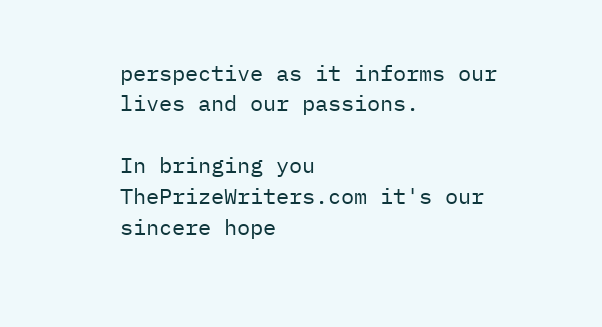perspective as it informs our lives and our passions.

In bringing you ThePrizeWriters.com it's our sincere hope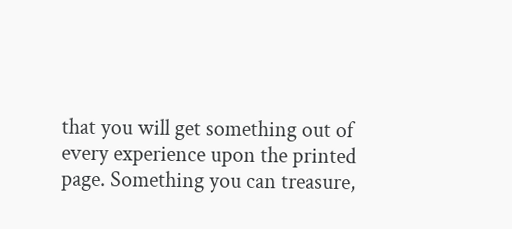that you will get something out of every experience upon the printed page. Something you can treasure,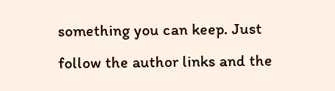something you can keep. Just follow the author links and the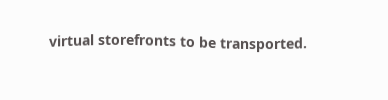virtual storefronts to be transported.